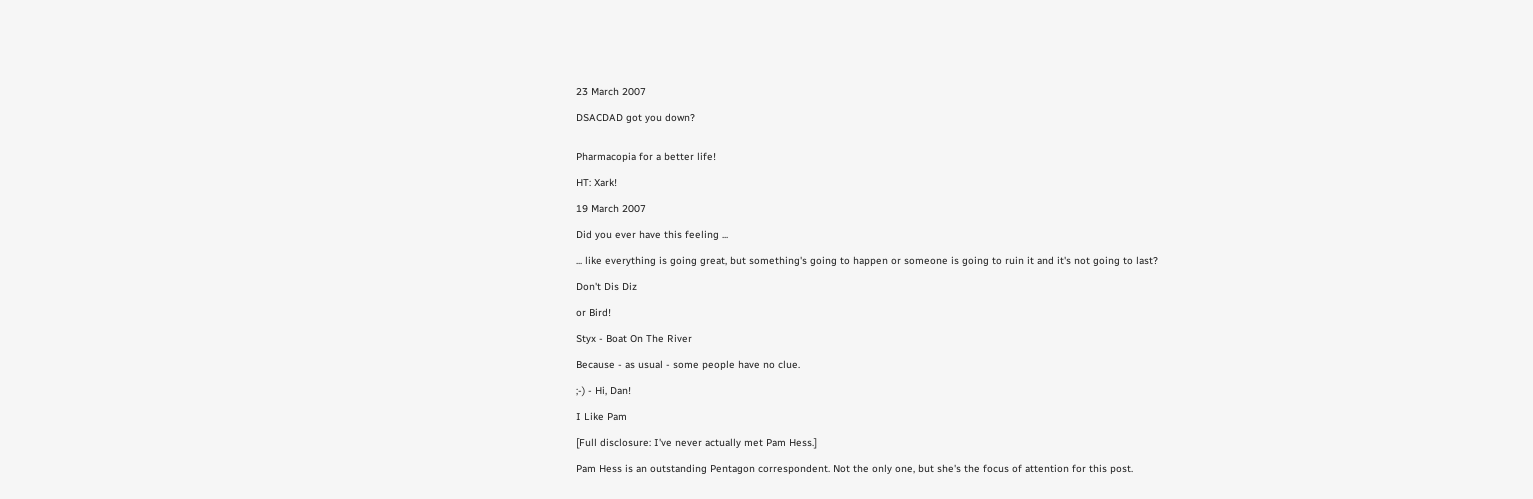23 March 2007

DSACDAD got you down?


Pharmacopia for a better life!

HT: Xark!

19 March 2007

Did you ever have this feeling ...

... like everything is going great, but something's going to happen or someone is going to ruin it and it's not going to last?

Don't Dis Diz

or Bird!

Styx - Boat On The River

Because - as usual - some people have no clue.

;-) - Hi, Dan!

I Like Pam

[Full disclosure: I've never actually met Pam Hess.]

Pam Hess is an outstanding Pentagon correspondent. Not the only one, but she's the focus of attention for this post.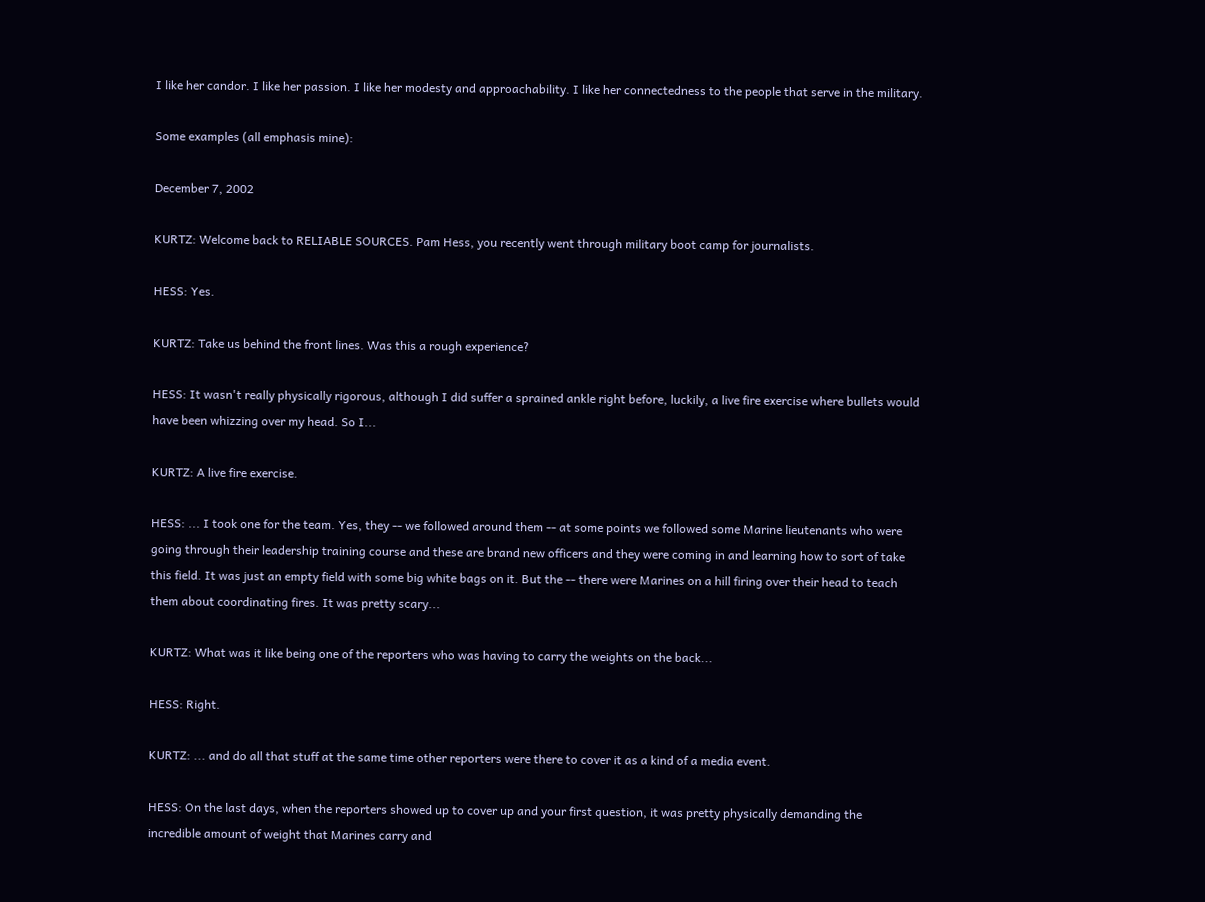I like her candor. I like her passion. I like her modesty and approachability. I like her connectedness to the people that serve in the military.

Some examples (all emphasis mine):

December 7, 2002

KURTZ: Welcome back to RELIABLE SOURCES. Pam Hess, you recently went through military boot camp for journalists.

HESS: Yes.

KURTZ: Take us behind the front lines. Was this a rough experience?

HESS: It wasn't really physically rigorous, although I did suffer a sprained ankle right before, luckily, a live fire exercise where bullets would have been whizzing over my head. So I...

KURTZ: A live fire exercise.

HESS: ... I took one for the team. Yes, they -- we followed around them -- at some points we followed some Marine lieutenants who were going through their leadership training course and these are brand new officers and they were coming in and learning how to sort of take this field. It was just an empty field with some big white bags on it. But the -- there were Marines on a hill firing over their head to teach them about coordinating fires. It was pretty scary...

KURTZ: What was it like being one of the reporters who was having to carry the weights on the back...

HESS: Right.

KURTZ: ... and do all that stuff at the same time other reporters were there to cover it as a kind of a media event.

HESS: On the last days, when the reporters showed up to cover up and your first question, it was pretty physically demanding the incredible amount of weight that Marines carry and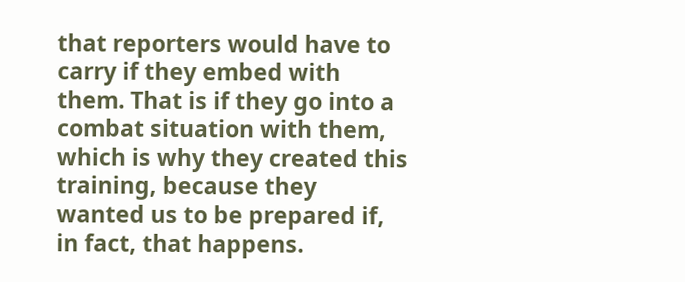that reporters would have to carry if they embed with them. That is if they go into a combat situation with them, which is why they created this training, because they wanted us to be prepared if, in fact, that happens.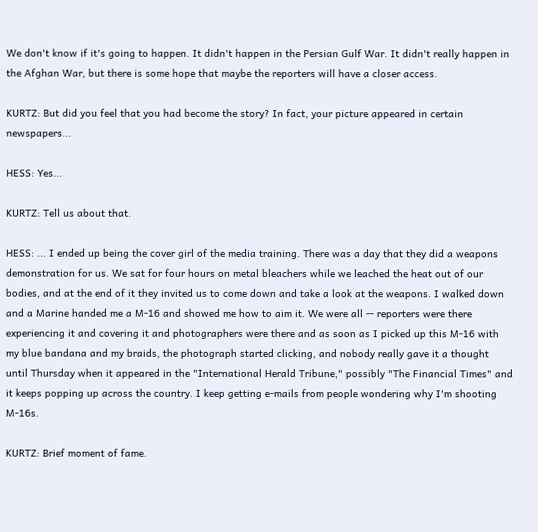We don't know if it's going to happen. It didn't happen in the Persian Gulf War. It didn't really happen in the Afghan War, but there is some hope that maybe the reporters will have a closer access.

KURTZ: But did you feel that you had become the story? In fact, your picture appeared in certain newspapers...

HESS: Yes...

KURTZ: Tell us about that.

HESS: ... I ended up being the cover girl of the media training. There was a day that they did a weapons demonstration for us. We sat for four hours on metal bleachers while we leached the heat out of our bodies, and at the end of it they invited us to come down and take a look at the weapons. I walked down and a Marine handed me a M-16 and showed me how to aim it. We were all -- reporters were there experiencing it and covering it and photographers were there and as soon as I picked up this M-16 with my blue bandana and my braids, the photograph started clicking, and nobody really gave it a thought until Thursday when it appeared in the "International Herald Tribune," possibly "The Financial Times" and it keeps popping up across the country. I keep getting e-mails from people wondering why I'm shooting M-16s.

KURTZ: Brief moment of fame.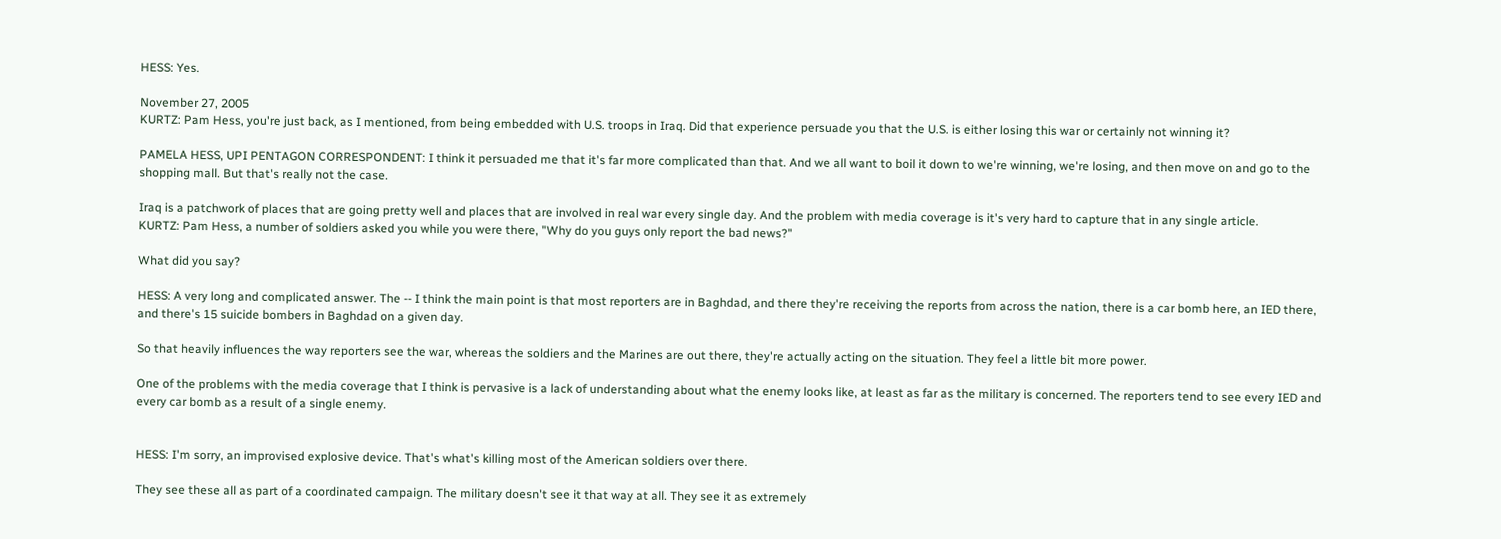HESS: Yes.

November 27, 2005
KURTZ: Pam Hess, you're just back, as I mentioned, from being embedded with U.S. troops in Iraq. Did that experience persuade you that the U.S. is either losing this war or certainly not winning it?

PAMELA HESS, UPI PENTAGON CORRESPONDENT: I think it persuaded me that it's far more complicated than that. And we all want to boil it down to we're winning, we're losing, and then move on and go to the shopping mall. But that's really not the case.

Iraq is a patchwork of places that are going pretty well and places that are involved in real war every single day. And the problem with media coverage is it's very hard to capture that in any single article.
KURTZ: Pam Hess, a number of soldiers asked you while you were there, "Why do you guys only report the bad news?"

What did you say?

HESS: A very long and complicated answer. The -- I think the main point is that most reporters are in Baghdad, and there they're receiving the reports from across the nation, there is a car bomb here, an IED there, and there's 15 suicide bombers in Baghdad on a given day.

So that heavily influences the way reporters see the war, whereas the soldiers and the Marines are out there, they're actually acting on the situation. They feel a little bit more power.

One of the problems with the media coverage that I think is pervasive is a lack of understanding about what the enemy looks like, at least as far as the military is concerned. The reporters tend to see every IED and every car bomb as a result of a single enemy.


HESS: I'm sorry, an improvised explosive device. That's what's killing most of the American soldiers over there.

They see these all as part of a coordinated campaign. The military doesn't see it that way at all. They see it as extremely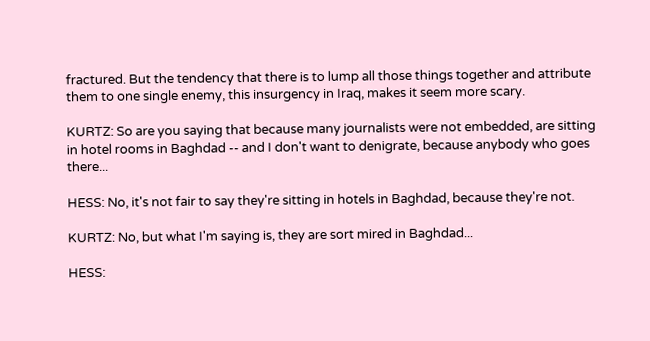fractured. But the tendency that there is to lump all those things together and attribute them to one single enemy, this insurgency in Iraq, makes it seem more scary.

KURTZ: So are you saying that because many journalists were not embedded, are sitting in hotel rooms in Baghdad -- and I don't want to denigrate, because anybody who goes there...

HESS: No, it's not fair to say they're sitting in hotels in Baghdad, because they're not.

KURTZ: No, but what I'm saying is, they are sort mired in Baghdad...

HESS: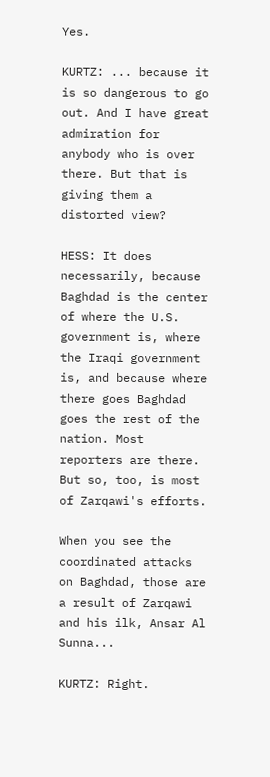Yes.

KURTZ: ... because it is so dangerous to go out. And I have great admiration for anybody who is over there. But that is giving them a distorted view?

HESS: It does necessarily, because Baghdad is the center of where the U.S. government is, where the Iraqi government is, and because where there goes Baghdad goes the rest of the nation. Most reporters are there. But so, too, is most of Zarqawi's efforts.

When you see the coordinated attacks on Baghdad, those are a result of Zarqawi and his ilk, Ansar Al Sunna...

KURTZ: Right.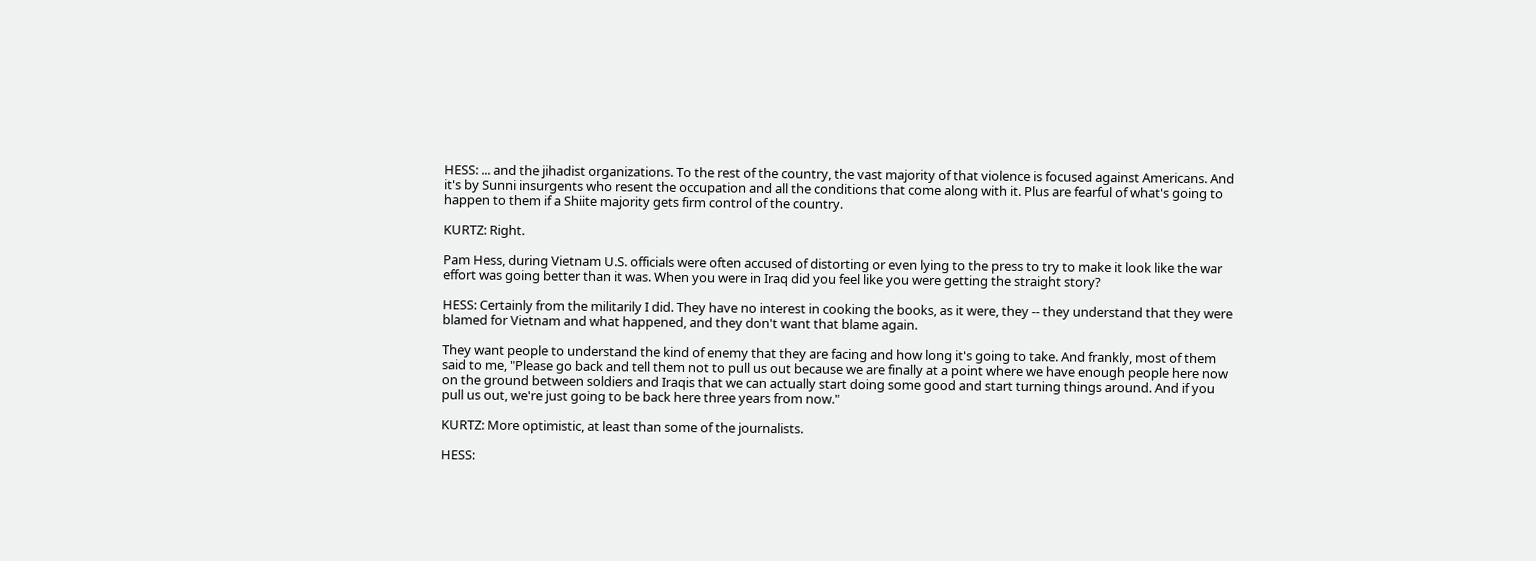HESS: ... and the jihadist organizations. To the rest of the country, the vast majority of that violence is focused against Americans. And it's by Sunni insurgents who resent the occupation and all the conditions that come along with it. Plus are fearful of what's going to happen to them if a Shiite majority gets firm control of the country.

KURTZ: Right.

Pam Hess, during Vietnam U.S. officials were often accused of distorting or even lying to the press to try to make it look like the war effort was going better than it was. When you were in Iraq did you feel like you were getting the straight story?

HESS: Certainly from the militarily I did. They have no interest in cooking the books, as it were, they -- they understand that they were blamed for Vietnam and what happened, and they don't want that blame again.

They want people to understand the kind of enemy that they are facing and how long it's going to take. And frankly, most of them said to me, "Please go back and tell them not to pull us out because we are finally at a point where we have enough people here now on the ground between soldiers and Iraqis that we can actually start doing some good and start turning things around. And if you pull us out, we're just going to be back here three years from now."

KURTZ: More optimistic, at least than some of the journalists.

HESS: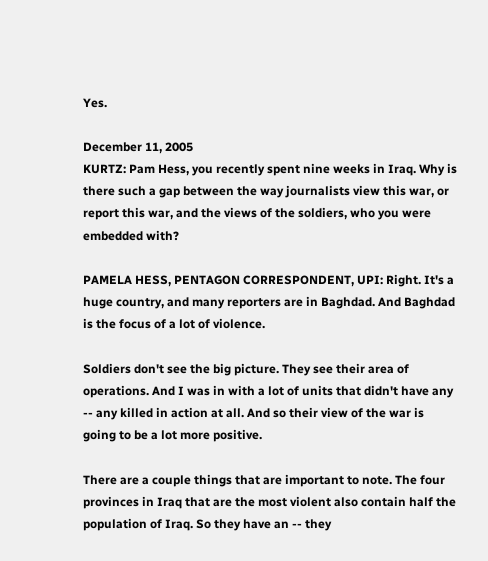Yes.

December 11, 2005
KURTZ: Pam Hess, you recently spent nine weeks in Iraq. Why is there such a gap between the way journalists view this war, or report this war, and the views of the soldiers, who you were embedded with?

PAMELA HESS, PENTAGON CORRESPONDENT, UPI: Right. It's a huge country, and many reporters are in Baghdad. And Baghdad is the focus of a lot of violence.

Soldiers don't see the big picture. They see their area of operations. And I was in with a lot of units that didn't have any -- any killed in action at all. And so their view of the war is going to be a lot more positive.

There are a couple things that are important to note. The four provinces in Iraq that are the most violent also contain half the population of Iraq. So they have an -- they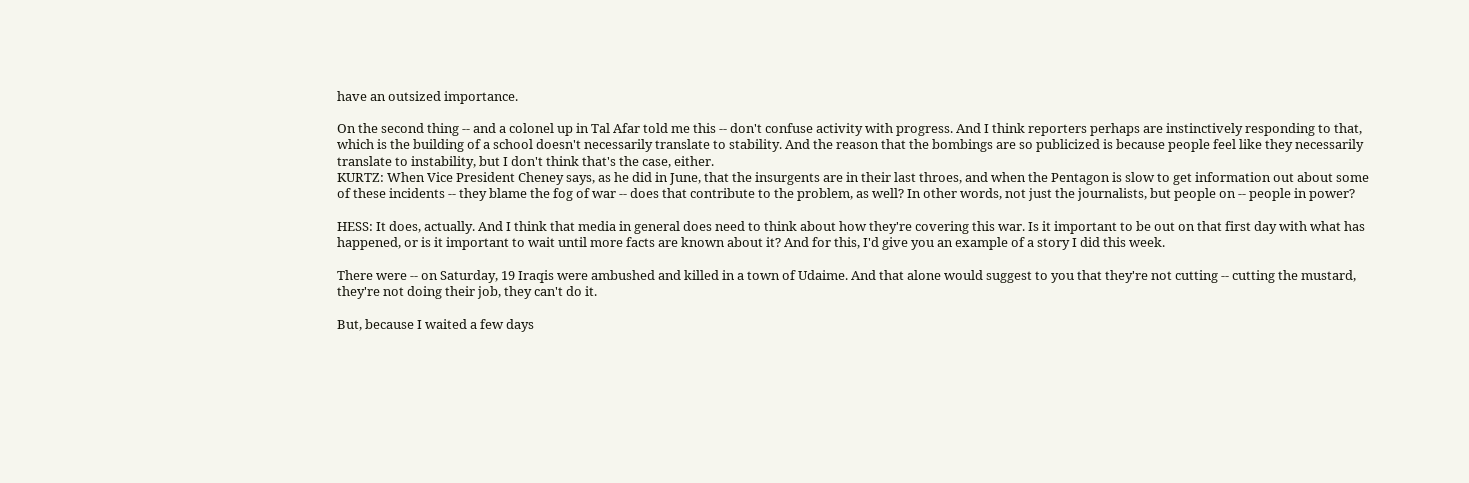have an outsized importance.

On the second thing -- and a colonel up in Tal Afar told me this -- don't confuse activity with progress. And I think reporters perhaps are instinctively responding to that, which is the building of a school doesn't necessarily translate to stability. And the reason that the bombings are so publicized is because people feel like they necessarily translate to instability, but I don't think that's the case, either.
KURTZ: When Vice President Cheney says, as he did in June, that the insurgents are in their last throes, and when the Pentagon is slow to get information out about some of these incidents -- they blame the fog of war -- does that contribute to the problem, as well? In other words, not just the journalists, but people on -- people in power?

HESS: It does, actually. And I think that media in general does need to think about how they're covering this war. Is it important to be out on that first day with what has happened, or is it important to wait until more facts are known about it? And for this, I'd give you an example of a story I did this week.

There were -- on Saturday, 19 Iraqis were ambushed and killed in a town of Udaime. And that alone would suggest to you that they're not cutting -- cutting the mustard, they're not doing their job, they can't do it.

But, because I waited a few days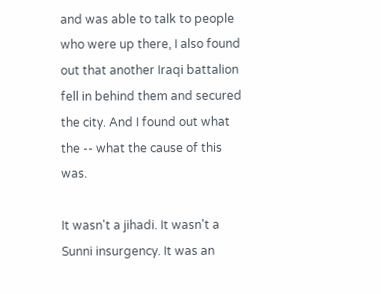and was able to talk to people who were up there, I also found out that another Iraqi battalion fell in behind them and secured the city. And I found out what the -- what the cause of this was.

It wasn't a jihadi. It wasn't a Sunni insurgency. It was an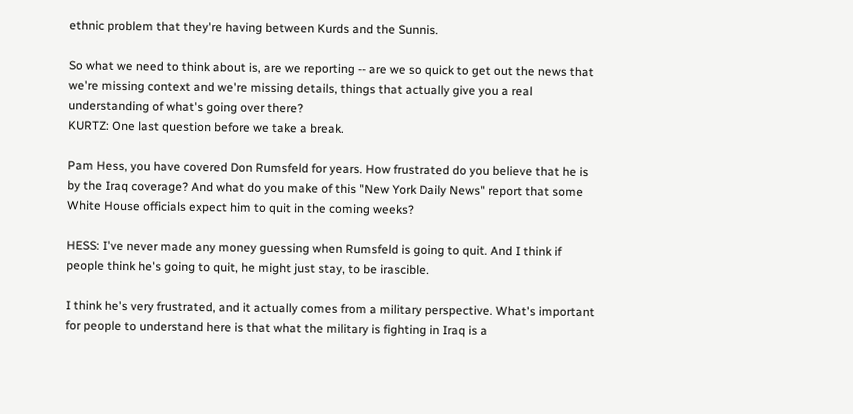ethnic problem that they're having between Kurds and the Sunnis.

So what we need to think about is, are we reporting -- are we so quick to get out the news that we're missing context and we're missing details, things that actually give you a real understanding of what's going over there?
KURTZ: One last question before we take a break.

Pam Hess, you have covered Don Rumsfeld for years. How frustrated do you believe that he is by the Iraq coverage? And what do you make of this "New York Daily News" report that some White House officials expect him to quit in the coming weeks?

HESS: I've never made any money guessing when Rumsfeld is going to quit. And I think if people think he's going to quit, he might just stay, to be irascible.

I think he's very frustrated, and it actually comes from a military perspective. What's important for people to understand here is that what the military is fighting in Iraq is a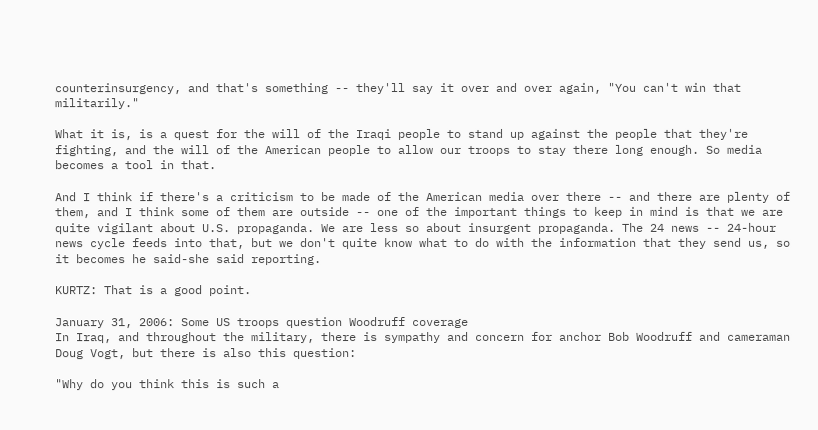counterinsurgency, and that's something -- they'll say it over and over again, "You can't win that militarily."

What it is, is a quest for the will of the Iraqi people to stand up against the people that they're fighting, and the will of the American people to allow our troops to stay there long enough. So media becomes a tool in that.

And I think if there's a criticism to be made of the American media over there -- and there are plenty of them, and I think some of them are outside -- one of the important things to keep in mind is that we are quite vigilant about U.S. propaganda. We are less so about insurgent propaganda. The 24 news -- 24-hour news cycle feeds into that, but we don't quite know what to do with the information that they send us, so it becomes he said-she said reporting.

KURTZ: That is a good point.

January 31, 2006: Some US troops question Woodruff coverage
In Iraq, and throughout the military, there is sympathy and concern for anchor Bob Woodruff and cameraman Doug Vogt, but there is also this question:

"Why do you think this is such a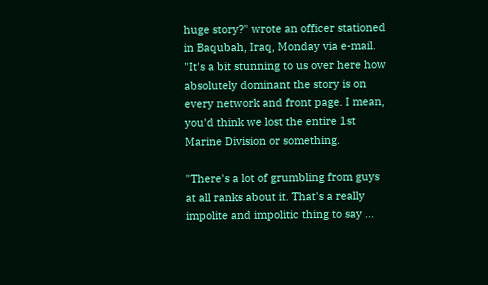huge story?" wrote an officer stationed in Baqubah, Iraq, Monday via e-mail. "It's a bit stunning to us over here how absolutely dominant the story is on every network and front page. I mean, you'd think we lost the entire 1st Marine Division or something.

"There's a lot of grumbling from guys at all ranks about it. That's a really impolite and impolitic thing to say ...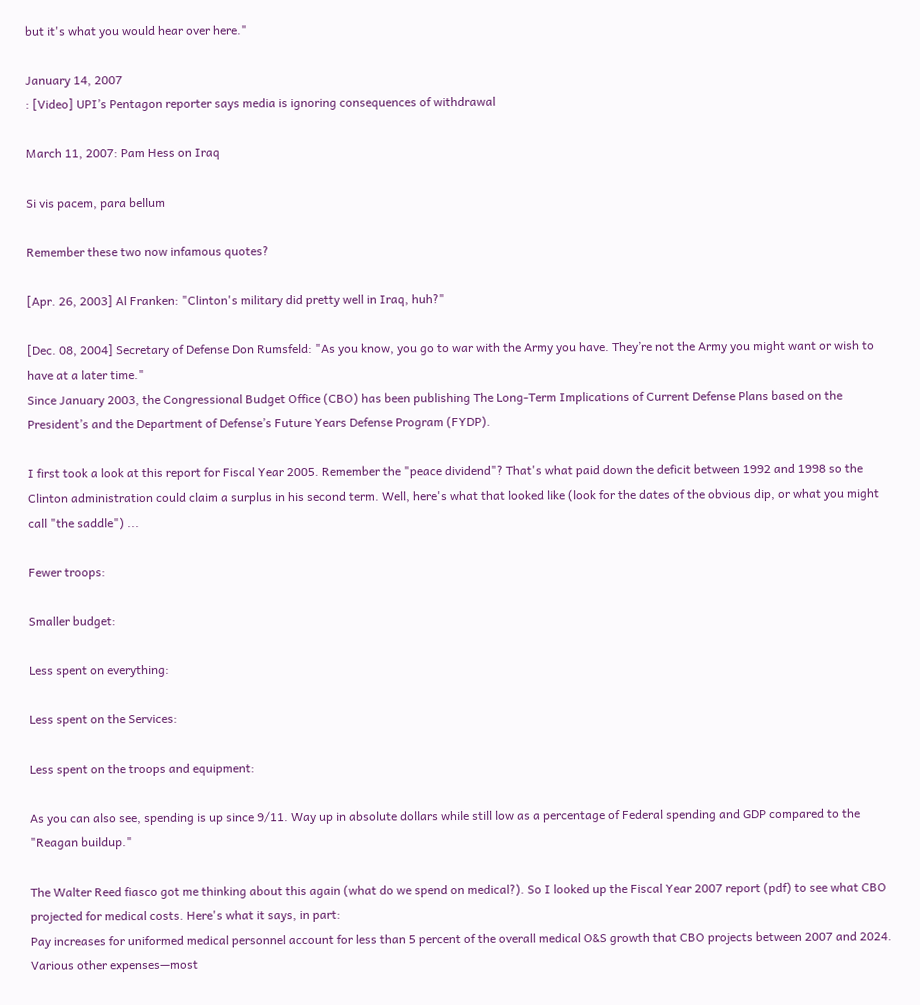but it's what you would hear over here."

January 14, 2007
: [Video] UPI’s Pentagon reporter says media is ignoring consequences of withdrawal

March 11, 2007: Pam Hess on Iraq

Si vis pacem, para bellum

Remember these two now infamous quotes?

[Apr. 26, 2003] Al Franken: "Clinton's military did pretty well in Iraq, huh?"

[Dec. 08, 2004] Secretary of Defense Don Rumsfeld: "As you know, you go to war with the Army you have. They’re not the Army you might want or wish to have at a later time."
Since January 2003, the Congressional Budget Office (CBO) has been publishing The Long-Term Implications of Current Defense Plans based on the President’s and the Department of Defense’s Future Years Defense Program (FYDP).

I first took a look at this report for Fiscal Year 2005. Remember the "peace dividend"? That's what paid down the deficit between 1992 and 1998 so the Clinton administration could claim a surplus in his second term. Well, here's what that looked like (look for the dates of the obvious dip, or what you might call "the saddle") ...

Fewer troops:

Smaller budget:

Less spent on everything:

Less spent on the Services:

Less spent on the troops and equipment:

As you can also see, spending is up since 9/11. Way up in absolute dollars while still low as a percentage of Federal spending and GDP compared to the "Reagan buildup."

The Walter Reed fiasco got me thinking about this again (what do we spend on medical?). So I looked up the Fiscal Year 2007 report (pdf) to see what CBO projected for medical costs. Here's what it says, in part:
Pay increases for uniformed medical personnel account for less than 5 percent of the overall medical O&S growth that CBO projects between 2007 and 2024. Various other expenses—most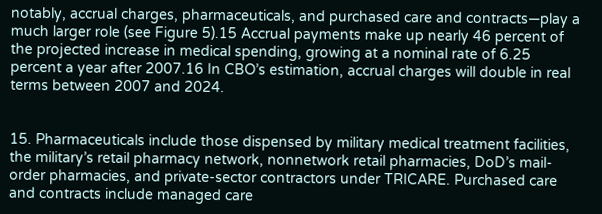notably, accrual charges, pharmaceuticals, and purchased care and contracts—play a much larger role (see Figure 5).15 Accrual payments make up nearly 46 percent of the projected increase in medical spending, growing at a nominal rate of 6.25 percent a year after 2007.16 In CBO’s estimation, accrual charges will double in real terms between 2007 and 2024.


15. Pharmaceuticals include those dispensed by military medical treatment facilities, the military’s retail pharmacy network, nonnetwork retail pharmacies, DoD’s mail-order pharmacies, and private-sector contractors under TRICARE. Purchased care and contracts include managed care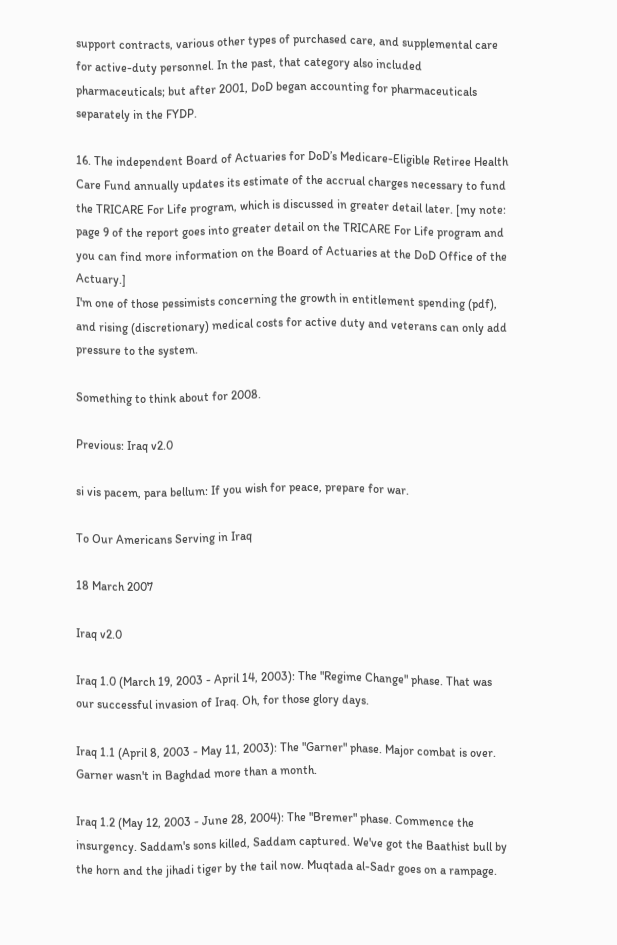support contracts, various other types of purchased care, and supplemental care for active-duty personnel. In the past, that category also included pharmaceuticals; but after 2001, DoD began accounting for pharmaceuticals separately in the FYDP.

16. The independent Board of Actuaries for DoD’s Medicare-Eligible Retiree Health Care Fund annually updates its estimate of the accrual charges necessary to fund the TRICARE For Life program, which is discussed in greater detail later. [my note: page 9 of the report goes into greater detail on the TRICARE For Life program and you can find more information on the Board of Actuaries at the DoD Office of the Actuary.]
I'm one of those pessimists concerning the growth in entitlement spending (pdf), and rising (discretionary) medical costs for active duty and veterans can only add pressure to the system.

Something to think about for 2008.

Previous: Iraq v2.0

si vis pacem, para bellum: If you wish for peace, prepare for war.

To Our Americans Serving in Iraq

18 March 2007

Iraq v2.0

Iraq 1.0 (March 19, 2003 - April 14, 2003): The "Regime Change" phase. That was our successful invasion of Iraq. Oh, for those glory days.

Iraq 1.1 (April 8, 2003 - May 11, 2003): The "Garner" phase. Major combat is over. Garner wasn't in Baghdad more than a month.

Iraq 1.2 (May 12, 2003 - June 28, 2004): The "Bremer" phase. Commence the insurgency. Saddam's sons killed, Saddam captured. We've got the Baathist bull by the horn and the jihadi tiger by the tail now. Muqtada al-Sadr goes on a rampage.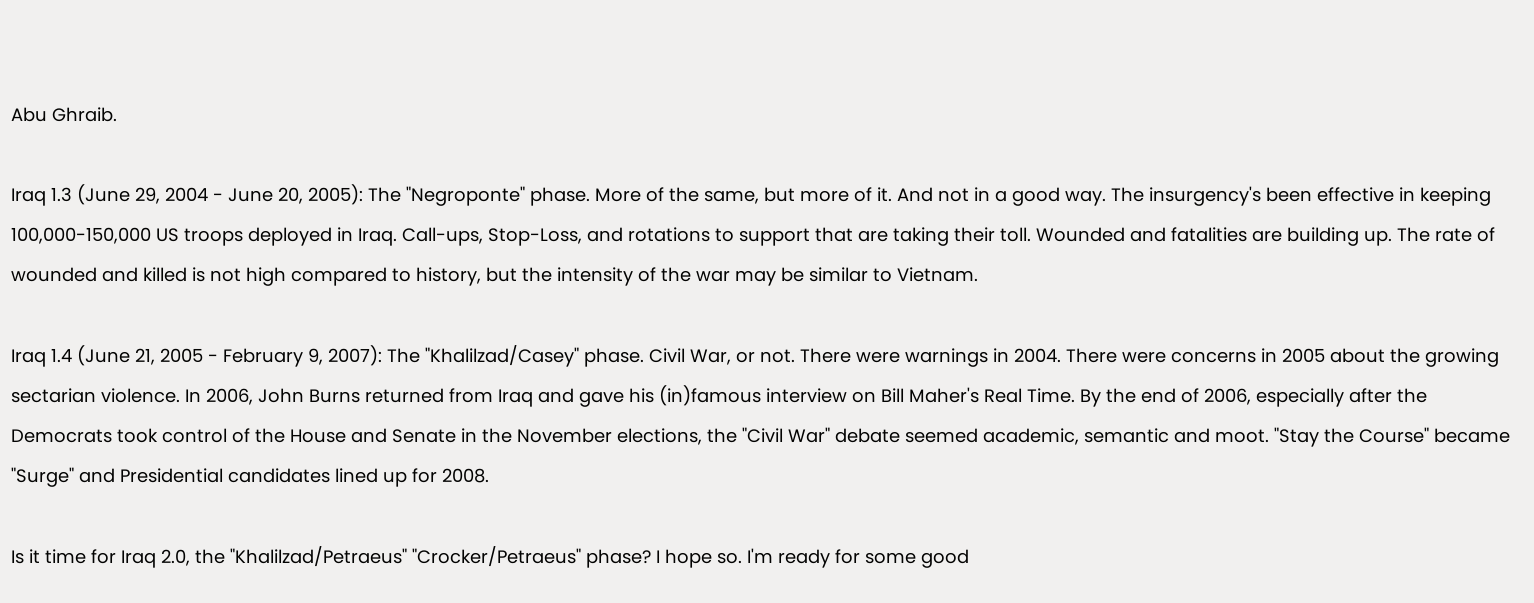Abu Ghraib.

Iraq 1.3 (June 29, 2004 - June 20, 2005): The "Negroponte" phase. More of the same, but more of it. And not in a good way. The insurgency's been effective in keeping 100,000-150,000 US troops deployed in Iraq. Call-ups, Stop-Loss, and rotations to support that are taking their toll. Wounded and fatalities are building up. The rate of wounded and killed is not high compared to history, but the intensity of the war may be similar to Vietnam.

Iraq 1.4 (June 21, 2005 - February 9, 2007): The "Khalilzad/Casey" phase. Civil War, or not. There were warnings in 2004. There were concerns in 2005 about the growing sectarian violence. In 2006, John Burns returned from Iraq and gave his (in)famous interview on Bill Maher's Real Time. By the end of 2006, especially after the Democrats took control of the House and Senate in the November elections, the "Civil War" debate seemed academic, semantic and moot. "Stay the Course" became "Surge" and Presidential candidates lined up for 2008.

Is it time for Iraq 2.0, the "Khalilzad/Petraeus" "Crocker/Petraeus" phase? I hope so. I'm ready for some good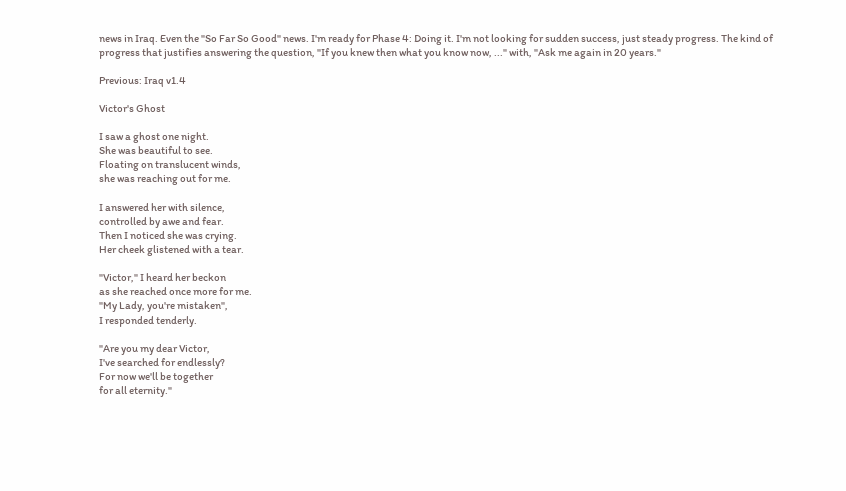news in Iraq. Even the "So Far So Good" news. I'm ready for Phase 4: Doing it. I'm not looking for sudden success, just steady progress. The kind of progress that justifies answering the question, "If you knew then what you know now, ..." with, "Ask me again in 20 years."

Previous: Iraq v1.4

Victor's Ghost

I saw a ghost one night.
She was beautiful to see.
Floating on translucent winds,
she was reaching out for me.

I answered her with silence,
controlled by awe and fear.
Then I noticed she was crying.
Her cheek glistened with a tear.

"Victor," I heard her beckon
as she reached once more for me.
"My Lady, you're mistaken",
I responded tenderly.

"Are you my dear Victor,
I've searched for endlessly?
For now we'll be together
for all eternity."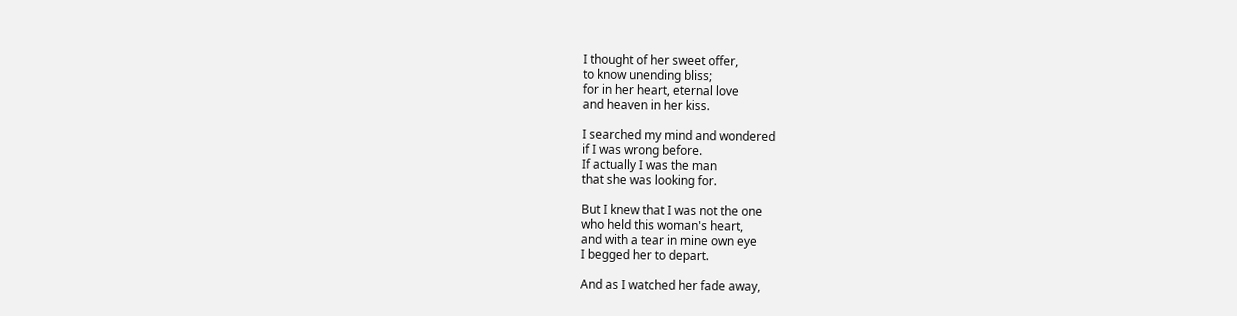I thought of her sweet offer,
to know unending bliss;
for in her heart, eternal love
and heaven in her kiss.

I searched my mind and wondered
if I was wrong before.
If actually I was the man
that she was looking for.

But I knew that I was not the one
who held this woman's heart,
and with a tear in mine own eye
I begged her to depart.

And as I watched her fade away,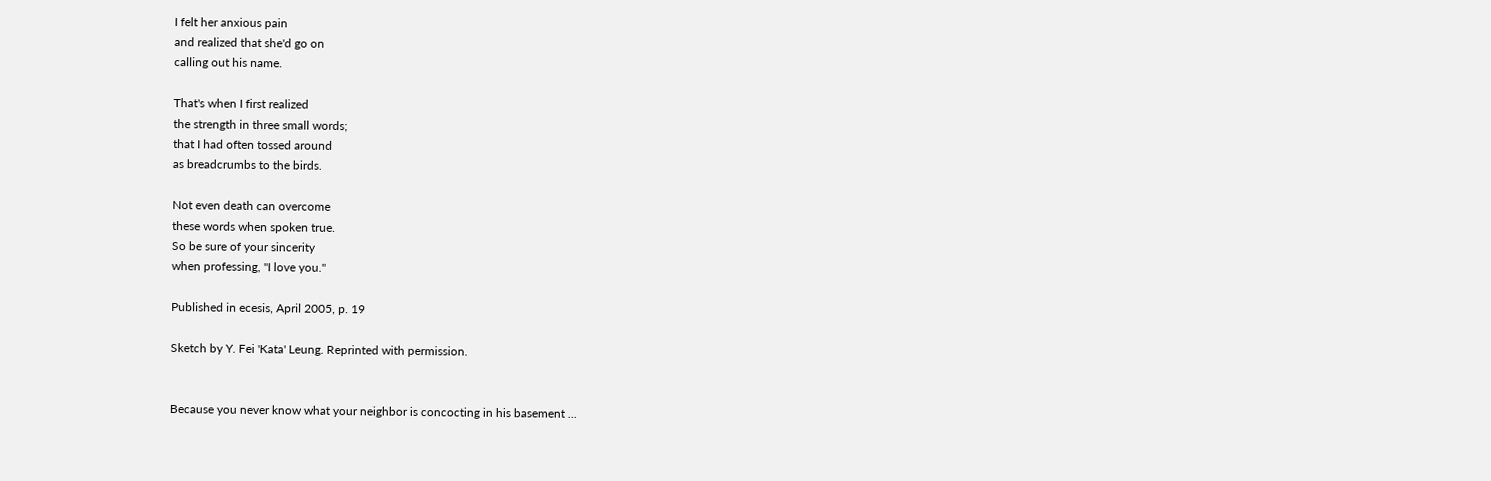I felt her anxious pain
and realized that she'd go on
calling out his name.

That's when I first realized
the strength in three small words;
that I had often tossed around
as breadcrumbs to the birds.

Not even death can overcome
these words when spoken true.
So be sure of your sincerity
when professing, "I love you."

Published in ecesis, April 2005, p. 19

Sketch by Y. Fei 'Kata' Leung. Reprinted with permission.


Because you never know what your neighbor is concocting in his basement ...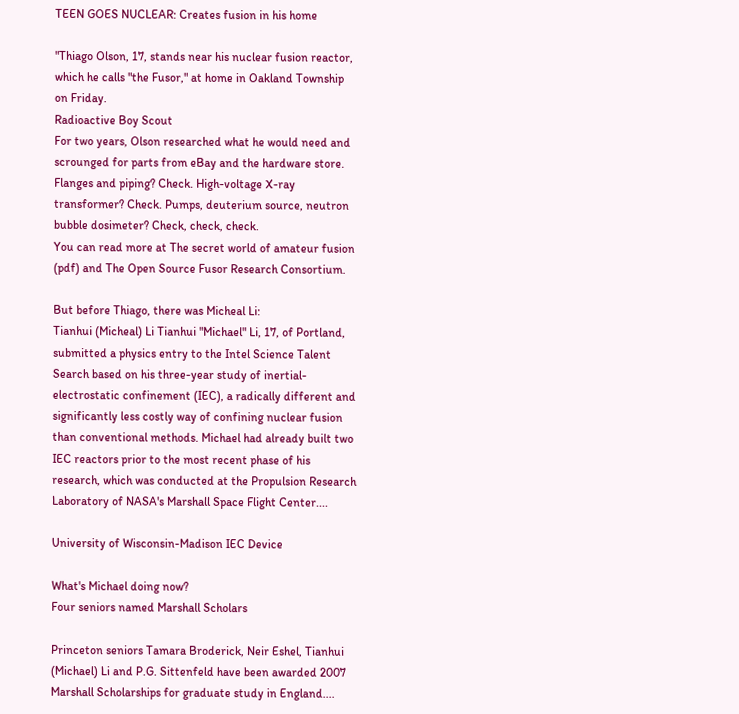TEEN GOES NUCLEAR: Creates fusion in his home

"Thiago Olson, 17, stands near his nuclear fusion reactor, which he calls "the Fusor," at home in Oakland Township on Friday.
Radioactive Boy Scout
For two years, Olson researched what he would need and scrounged for parts from eBay and the hardware store. Flanges and piping? Check. High-voltage X-ray transformer? Check. Pumps, deuterium source, neutron bubble dosimeter? Check, check, check.
You can read more at The secret world of amateur fusion (pdf) and The Open Source Fusor Research Consortium.

But before Thiago, there was Micheal Li:
Tianhui (Micheal) Li Tianhui "Michael" Li, 17, of Portland, submitted a physics entry to the Intel Science Talent Search based on his three-year study of inertial-electrostatic confinement (IEC), a radically different and significantly less costly way of confining nuclear fusion than conventional methods. Michael had already built two IEC reactors prior to the most recent phase of his research, which was conducted at the Propulsion Research Laboratory of NASA's Marshall Space Flight Center....

University of Wisconsin-Madison IEC Device

What's Michael doing now?
Four seniors named Marshall Scholars

Princeton seniors Tamara Broderick, Neir Eshel, Tianhui (Michael) Li and P.G. Sittenfeld have been awarded 2007 Marshall Scholarships for graduate study in England....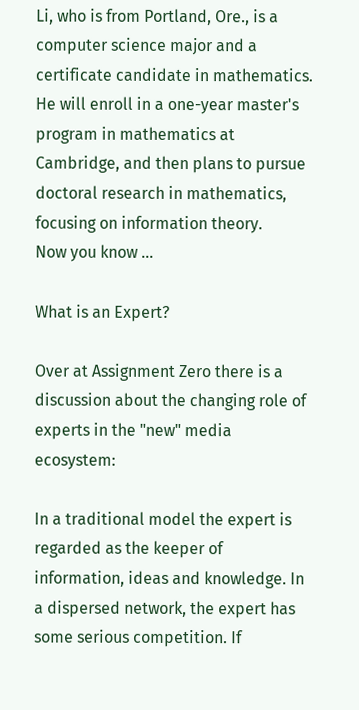Li, who is from Portland, Ore., is a computer science major and a certificate candidate in mathematics. He will enroll in a one-year master's program in mathematics at Cambridge, and then plans to pursue doctoral research in mathematics, focusing on information theory.
Now you know ...

What is an Expert?

Over at Assignment Zero there is a discussion about the changing role of experts in the "new" media ecosystem:

In a traditional model the expert is regarded as the keeper of information, ideas and knowledge. In a dispersed network, the expert has some serious competition. If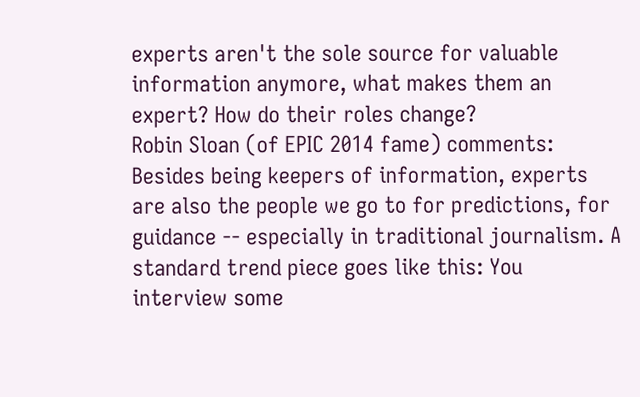experts aren't the sole source for valuable information anymore, what makes them an expert? How do their roles change?
Robin Sloan (of EPIC 2014 fame) comments:
Besides being keepers of information, experts are also the people we go to for predictions, for guidance -- especially in traditional journalism. A standard trend piece goes like this: You interview some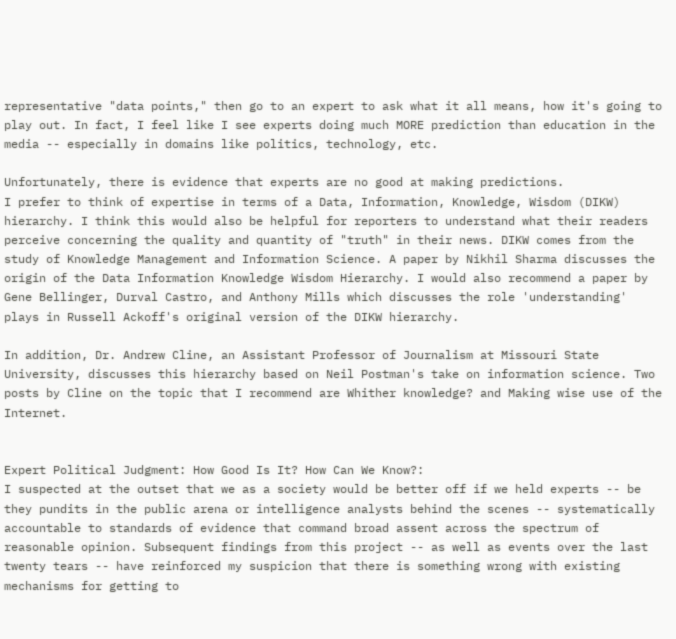representative "data points," then go to an expert to ask what it all means, how it's going to play out. In fact, I feel like I see experts doing much MORE prediction than education in the media -- especially in domains like politics, technology, etc.

Unfortunately, there is evidence that experts are no good at making predictions.
I prefer to think of expertise in terms of a Data, Information, Knowledge, Wisdom (DIKW) hierarchy. I think this would also be helpful for reporters to understand what their readers perceive concerning the quality and quantity of "truth" in their news. DIKW comes from the study of Knowledge Management and Information Science. A paper by Nikhil Sharma discusses the origin of the Data Information Knowledge Wisdom Hierarchy. I would also recommend a paper by Gene Bellinger, Durval Castro, and Anthony Mills which discusses the role 'understanding' plays in Russell Ackoff's original version of the DIKW hierarchy.

In addition, Dr. Andrew Cline, an Assistant Professor of Journalism at Missouri State University, discusses this hierarchy based on Neil Postman's take on information science. Two posts by Cline on the topic that I recommend are Whither knowledge? and Making wise use of the Internet.


Expert Political Judgment: How Good Is It? How Can We Know?:
I suspected at the outset that we as a society would be better off if we held experts -- be they pundits in the public arena or intelligence analysts behind the scenes -- systematically accountable to standards of evidence that command broad assent across the spectrum of reasonable opinion. Subsequent findings from this project -- as well as events over the last twenty tears -- have reinforced my suspicion that there is something wrong with existing mechanisms for getting to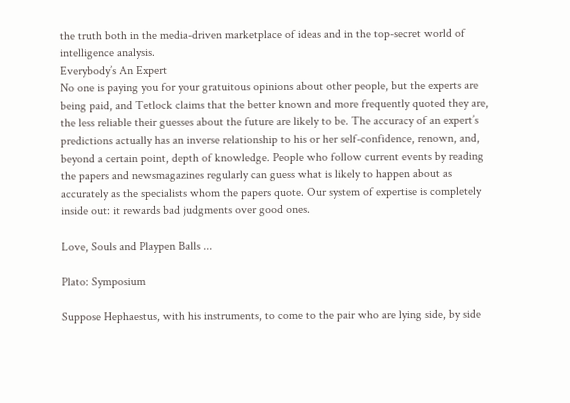the truth both in the media-driven marketplace of ideas and in the top-secret world of intelligence analysis.
Everybody’s An Expert
No one is paying you for your gratuitous opinions about other people, but the experts are being paid, and Tetlock claims that the better known and more frequently quoted they are, the less reliable their guesses about the future are likely to be. The accuracy of an expert’s predictions actually has an inverse relationship to his or her self-confidence, renown, and, beyond a certain point, depth of knowledge. People who follow current events by reading the papers and newsmagazines regularly can guess what is likely to happen about as accurately as the specialists whom the papers quote. Our system of expertise is completely inside out: it rewards bad judgments over good ones.

Love, Souls and Playpen Balls ...

Plato: Symposium

Suppose Hephaestus, with his instruments, to come to the pair who are lying side, by side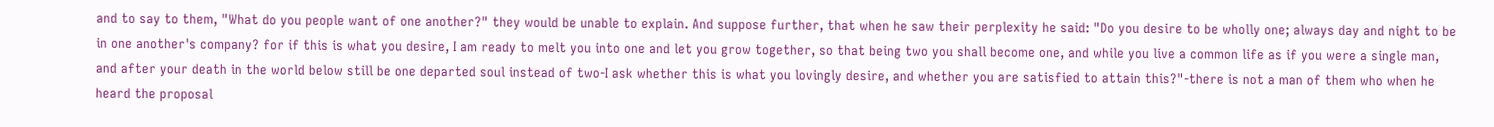and to say to them, "What do you people want of one another?" they would be unable to explain. And suppose further, that when he saw their perplexity he said: "Do you desire to be wholly one; always day and night to be in one another's company? for if this is what you desire, I am ready to melt you into one and let you grow together, so that being two you shall become one, and while you live a common life as if you were a single man, and after your death in the world below still be one departed soul instead of two-I ask whether this is what you lovingly desire, and whether you are satisfied to attain this?"-there is not a man of them who when he heard the proposal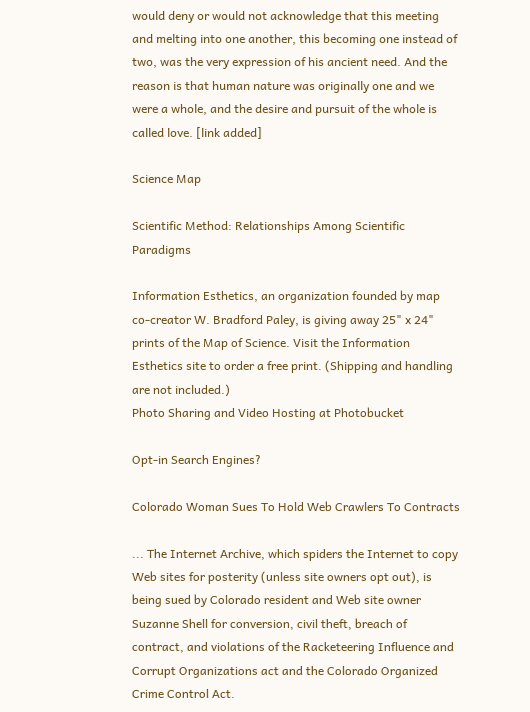would deny or would not acknowledge that this meeting and melting into one another, this becoming one instead of two, was the very expression of his ancient need. And the reason is that human nature was originally one and we were a whole, and the desire and pursuit of the whole is called love. [link added]

Science Map

Scientific Method: Relationships Among Scientific Paradigms

Information Esthetics, an organization founded by map co-creator W. Bradford Paley, is giving away 25" x 24" prints of the Map of Science. Visit the Information Esthetics site to order a free print. (Shipping and handling are not included.)
Photo Sharing and Video Hosting at Photobucket

Opt-in Search Engines?

Colorado Woman Sues To Hold Web Crawlers To Contracts

... The Internet Archive, which spiders the Internet to copy Web sites for posterity (unless site owners opt out), is being sued by Colorado resident and Web site owner Suzanne Shell for conversion, civil theft, breach of contract, and violations of the Racketeering Influence and Corrupt Organizations act and the Colorado Organized Crime Control Act.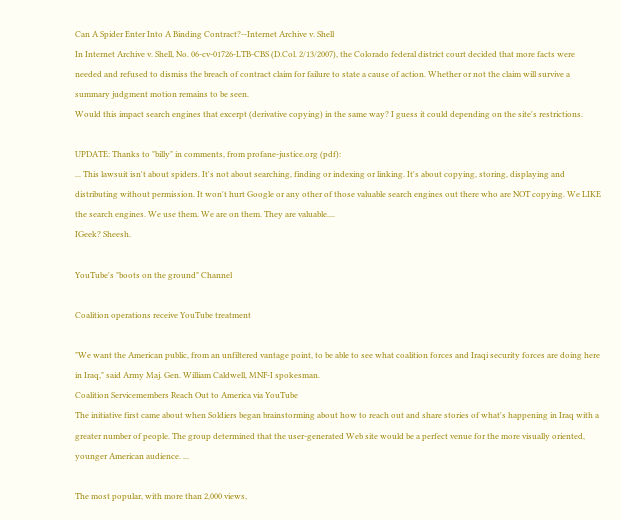Can A Spider Enter Into A Binding Contract?--Internet Archive v. Shell
In Internet Archive v. Shell, No. 06-cv-01726-LTB-CBS (D.Col. 2/13/2007), the Colorado federal district court decided that more facts were needed and refused to dismiss the breach of contract claim for failure to state a cause of action. Whether or not the claim will survive a summary judgment motion remains to be seen.
Would this impact search engines that excerpt (derivative copying) in the same way? I guess it could depending on the site's restrictions.

UPDATE: Thanks to "billy" in comments, from profane-justice.org (pdf):
... This lawsuit isn't about spiders. It's not about searching, finding or indexing or linking. It's about copying, storing, displaying and distributing without permission. It won't hurt Google or any other of those valuable search engines out there who are NOT copying. We LIKE the search engines. We use them. We are on them. They are valuable....
IGeek? Sheesh.

YouTube's "boots on the ground" Channel

Coalition operations receive YouTube treatment

"We want the American public, from an unfiltered vantage point, to be able to see what coalition forces and Iraqi security forces are doing here in Iraq," said Army Maj. Gen. William Caldwell, MNF-I spokesman.
Coalition Servicemembers Reach Out to America via YouTube
The initiative first came about when Soldiers began brainstorming about how to reach out and share stories of what's happening in Iraq with a greater number of people. The group determined that the user-generated Web site would be a perfect venue for the more visually oriented, younger American audience. ...

The most popular, with more than 2,000 views,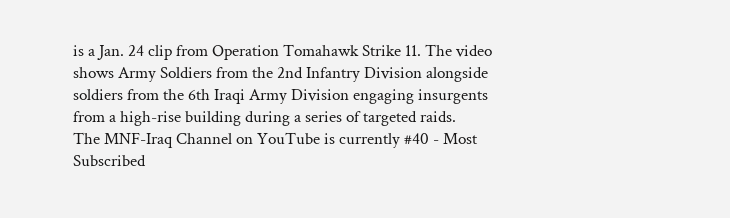is a Jan. 24 clip from Operation Tomahawk Strike 11. The video shows Army Soldiers from the 2nd Infantry Division alongside soldiers from the 6th Iraqi Army Division engaging insurgents from a high-rise building during a series of targeted raids.
The MNF-Iraq Channel on YouTube is currently #40 - Most Subscribed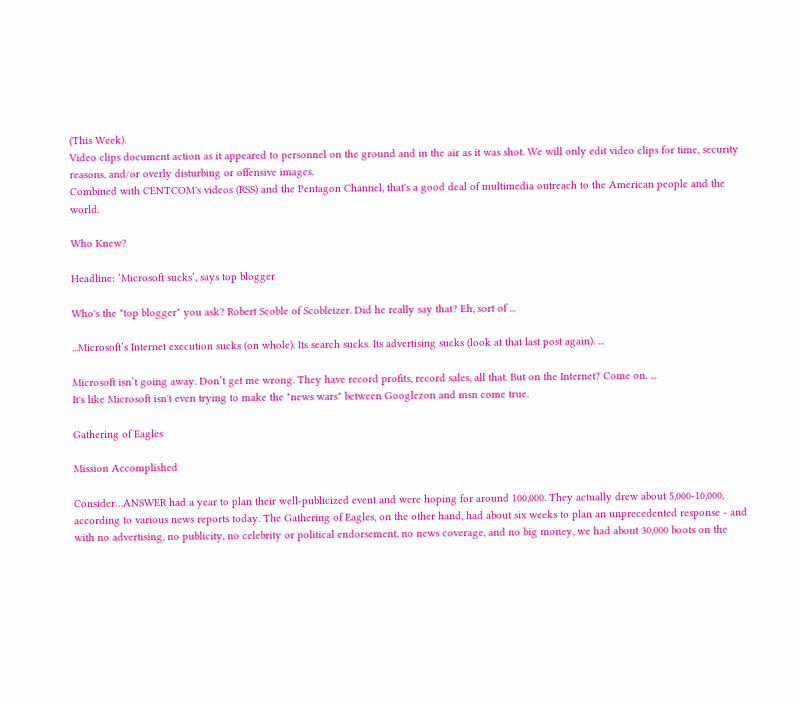(This Week).
Video clips document action as it appeared to personnel on the ground and in the air as it was shot. We will only edit video clips for time, security reasons, and/or overly disturbing or offensive images.
Combined with CENTCOM's videos (RSS) and the Pentagon Channel, that's a good deal of multimedia outreach to the American people and the world.

Who Knew?

Headline: ‘Microsoft sucks’, says top blogger

Who's the "top blogger" you ask? Robert Scoble of Scobleizer. Did he really say that? Eh, sort of ...

...Microsoft’s Internet execution sucks (on whole). Its search sucks. Its advertising sucks (look at that last post again). ...

Microsoft isn’t going away. Don’t get me wrong. They have record profits, record sales, all that. But on the Internet? Come on. ...
It's like Microsoft isn't even trying to make the "news wars" between Googlezon and msn come true.

Gathering of Eagles

Mission Accomplished

Consider…ANSWER had a year to plan their well-publicized event and were hoping for around 100,000. They actually drew about 5,000-10,000, according to various news reports today. The Gathering of Eagles, on the other hand, had about six weeks to plan an unprecedented response - and with no advertising, no publicity, no celebrity or political endorsement, no news coverage, and no big money, we had about 30,000 boots on the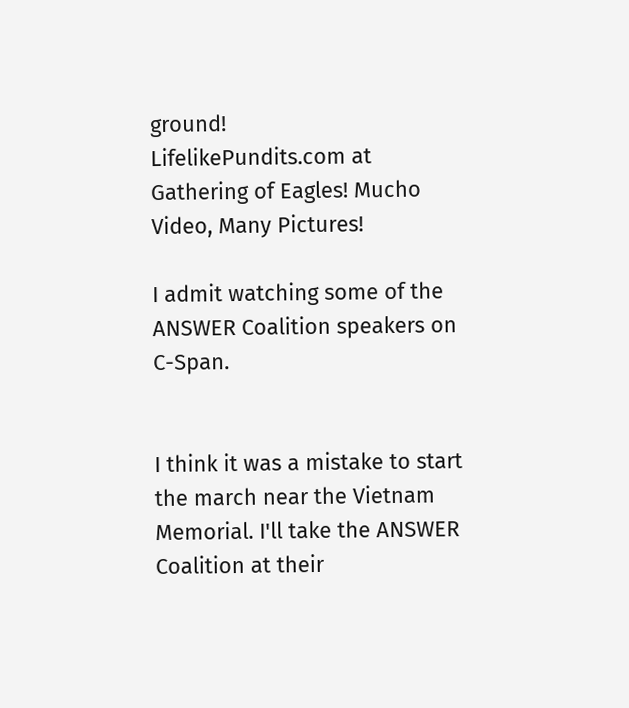ground!
LifelikePundits.com at Gathering of Eagles! Mucho Video, Many Pictures!

I admit watching some of the ANSWER Coalition speakers on C-Span.


I think it was a mistake to start the march near the Vietnam Memorial. I'll take the ANSWER Coalition at their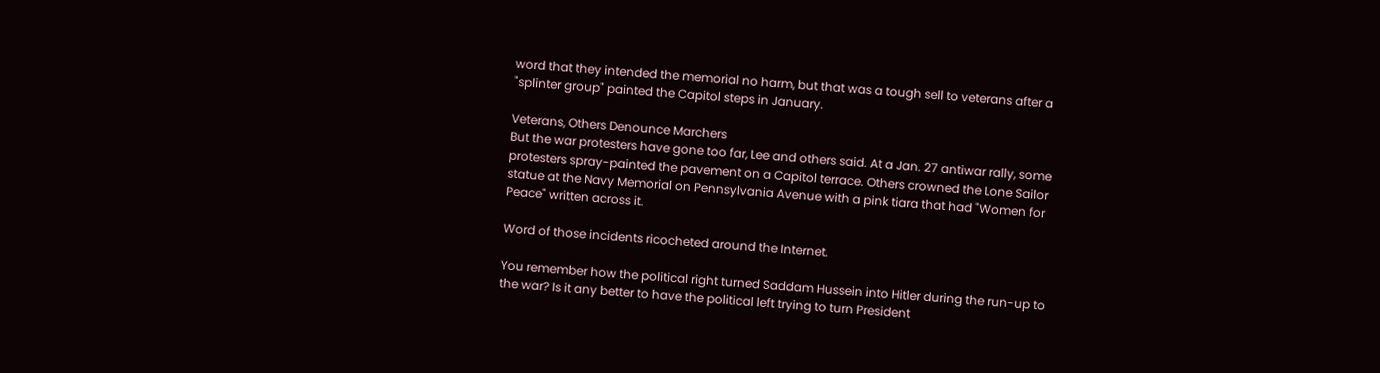word that they intended the memorial no harm, but that was a tough sell to veterans after a "splinter group" painted the Capitol steps in January.

Veterans, Others Denounce Marchers
But the war protesters have gone too far, Lee and others said. At a Jan. 27 antiwar rally, some protesters spray-painted the pavement on a Capitol terrace. Others crowned the Lone Sailor statue at the Navy Memorial on Pennsylvania Avenue with a pink tiara that had "Women for Peace" written across it.

Word of those incidents ricocheted around the Internet.

You remember how the political right turned Saddam Hussein into Hitler during the run-up to the war? Is it any better to have the political left trying to turn President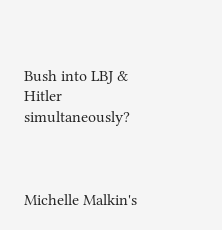Bush into LBJ & Hitler simultaneously?



Michelle Malkin's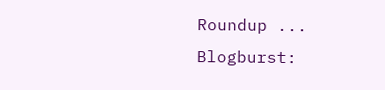Roundup ... Blogburst: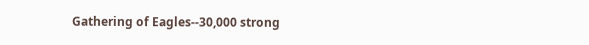Gathering of Eagles--30,000 strong